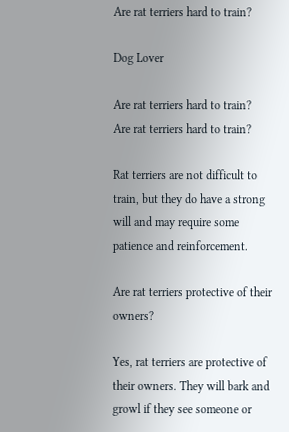Are rat terriers hard to train?

Dog Lover

Are rat terriers hard to train?
Are rat terriers hard to train?

Rat terriers are not difficult to train, but they do have a strong will and may require some patience and reinforcement.

Are rat terriers protective of their owners?

Yes, rat terriers are protective of their owners. They will bark and growl if they see someone or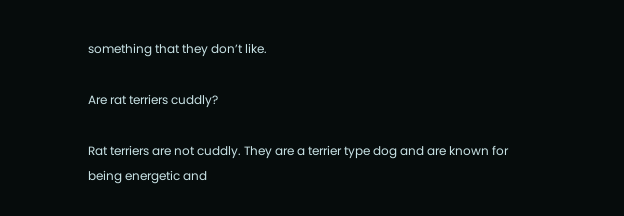something that they don’t like.

Are rat terriers cuddly?

Rat terriers are not cuddly. They are a terrier type dog and are known for being energetic and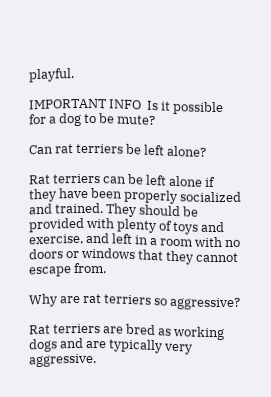playful.

IMPORTANT INFO  Is it possible for a dog to be mute?

Can rat terriers be left alone?

Rat terriers can be left alone if they have been properly socialized and trained. They should be provided with plenty of toys and exercise, and left in a room with no doors or windows that they cannot escape from.

Why are rat terriers so aggressive?

Rat terriers are bred as working dogs and are typically very aggressive.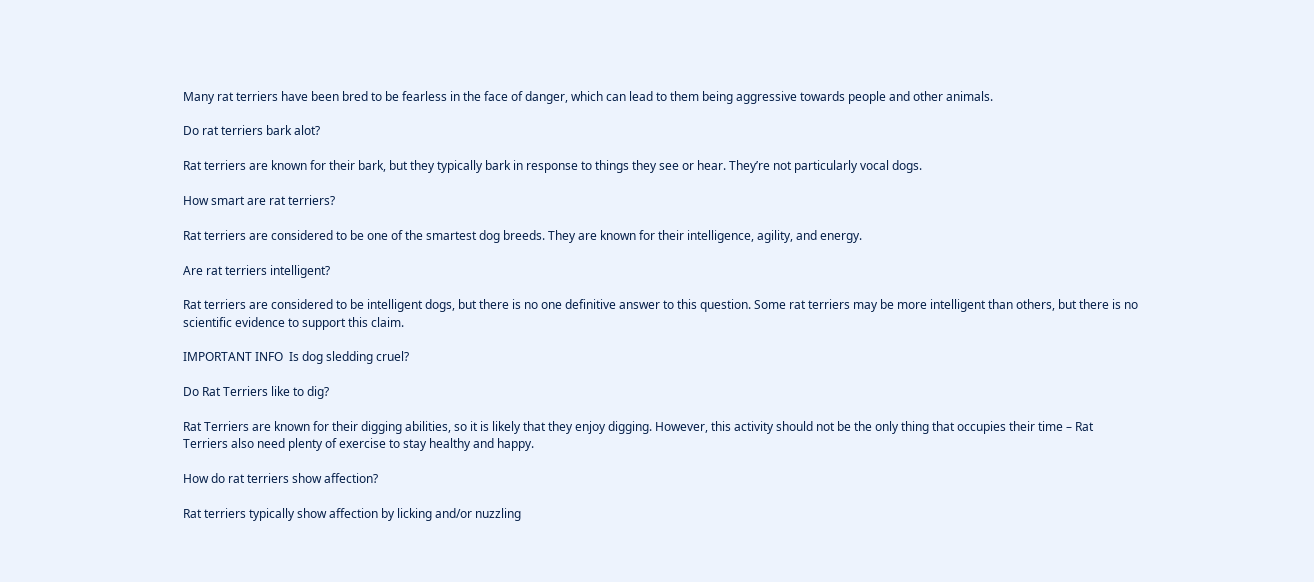Many rat terriers have been bred to be fearless in the face of danger, which can lead to them being aggressive towards people and other animals.

Do rat terriers bark alot?

Rat terriers are known for their bark, but they typically bark in response to things they see or hear. They’re not particularly vocal dogs.

How smart are rat terriers?

Rat terriers are considered to be one of the smartest dog breeds. They are known for their intelligence, agility, and energy.

Are rat terriers intelligent?

Rat terriers are considered to be intelligent dogs, but there is no one definitive answer to this question. Some rat terriers may be more intelligent than others, but there is no scientific evidence to support this claim.

IMPORTANT INFO  Is dog sledding cruel?

Do Rat Terriers like to dig?

Rat Terriers are known for their digging abilities, so it is likely that they enjoy digging. However, this activity should not be the only thing that occupies their time – Rat Terriers also need plenty of exercise to stay healthy and happy.

How do rat terriers show affection?

Rat terriers typically show affection by licking and/or nuzzling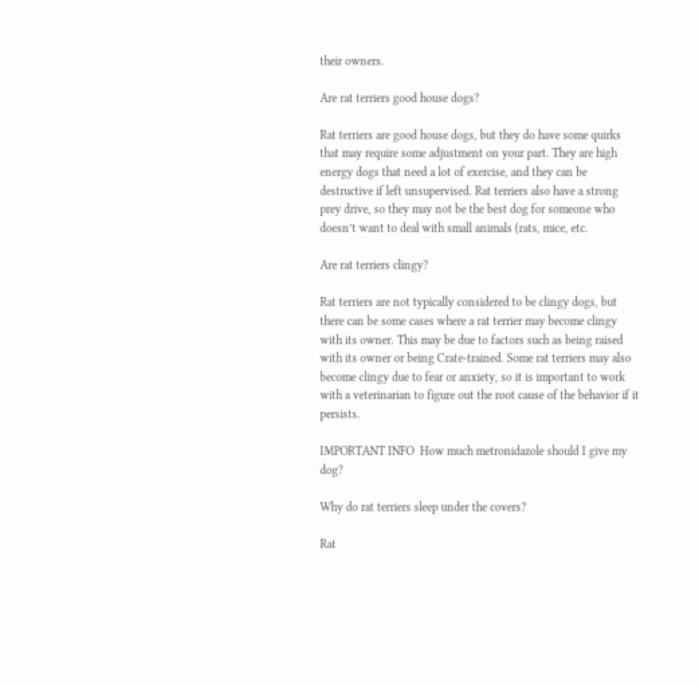their owners.

Are rat terriers good house dogs?

Rat terriers are good house dogs, but they do have some quirks that may require some adjustment on your part. They are high energy dogs that need a lot of exercise, and they can be destructive if left unsupervised. Rat terriers also have a strong prey drive, so they may not be the best dog for someone who doesn’t want to deal with small animals (rats, mice, etc.

Are rat terriers clingy?

Rat terriers are not typically considered to be clingy dogs, but there can be some cases where a rat terrier may become clingy with its owner. This may be due to factors such as being raised with its owner or being Crate-trained. Some rat terriers may also become clingy due to fear or anxiety, so it is important to work with a veterinarian to figure out the root cause of the behavior if it persists.

IMPORTANT INFO  How much metronidazole should I give my dog?

Why do rat terriers sleep under the covers?

Rat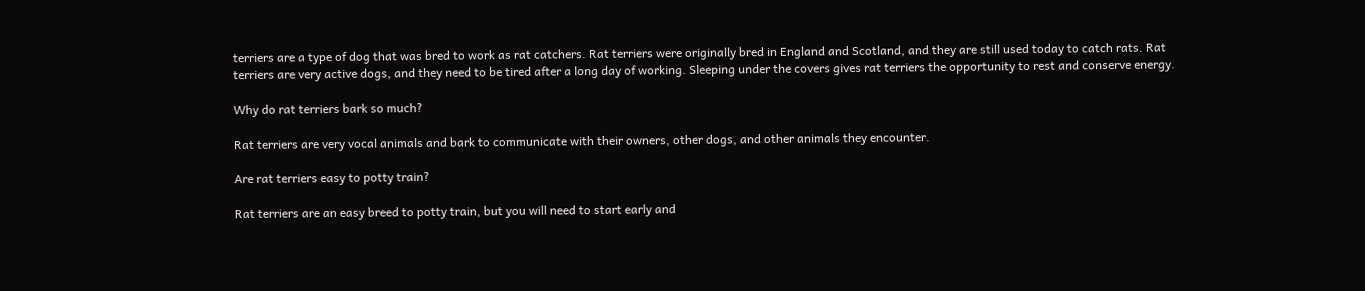terriers are a type of dog that was bred to work as rat catchers. Rat terriers were originally bred in England and Scotland, and they are still used today to catch rats. Rat terriers are very active dogs, and they need to be tired after a long day of working. Sleeping under the covers gives rat terriers the opportunity to rest and conserve energy.

Why do rat terriers bark so much?

Rat terriers are very vocal animals and bark to communicate with their owners, other dogs, and other animals they encounter.

Are rat terriers easy to potty train?

Rat terriers are an easy breed to potty train, but you will need to start early and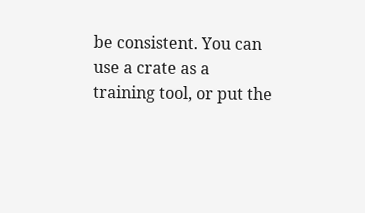be consistent. You can use a crate as a training tool, or put the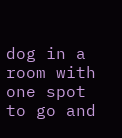dog in a room with one spot to go and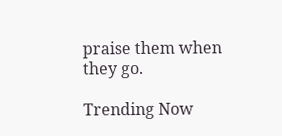praise them when they go.

Trending Now